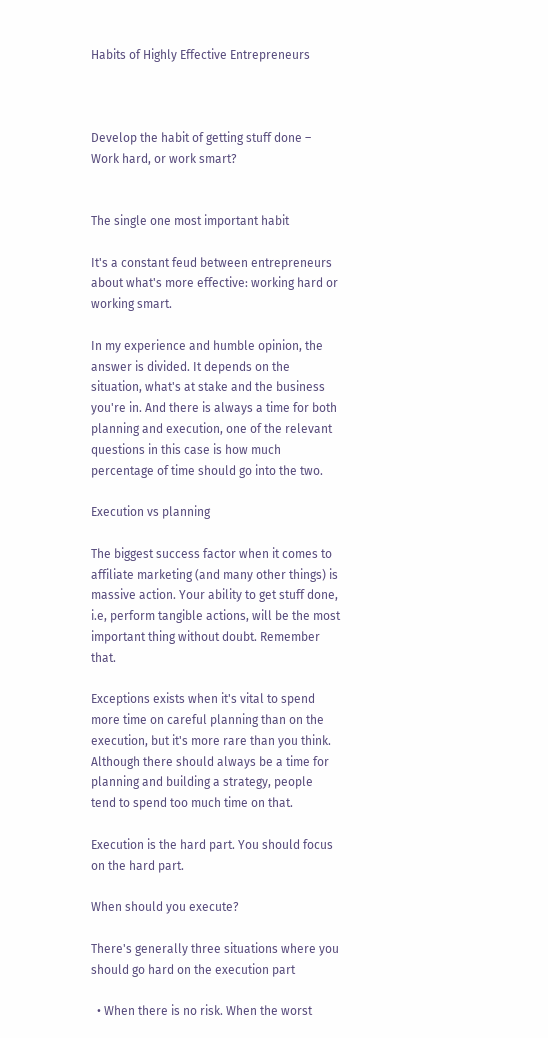Habits of Highly Effective Entrepreneurs



Develop the habit of getting stuff done – Work hard, or work smart?


The single one most important habit

It's a constant feud between entrepreneurs about what's more effective: working hard or working smart.

In my experience and humble opinion, the answer is divided. It depends on the situation, what's at stake and the business you're in. And there is always a time for both planning and execution, one of the relevant questions in this case is how much percentage of time should go into the two.

Execution vs planning

The biggest success factor when it comes to affiliate marketing (and many other things) is massive action. Your ability to get stuff done, i.e, perform tangible actions, will be the most important thing without doubt. Remember that.

Exceptions exists when it's vital to spend more time on careful planning than on the execution, but it's more rare than you think. Although there should always be a time for planning and building a strategy, people tend to spend too much time on that.

Execution is the hard part. You should focus on the hard part.

When should you execute?

There's generally three situations where you should go hard on the execution part

  • When there is no risk. When the worst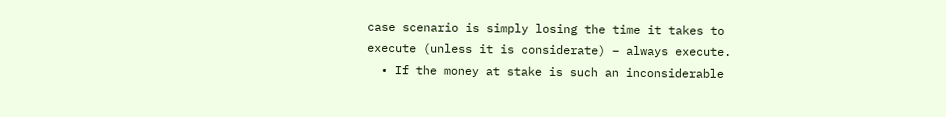case scenario is simply losing the time it takes to execute (unless it is considerate) – always execute.
  • If the money at stake is such an inconsiderable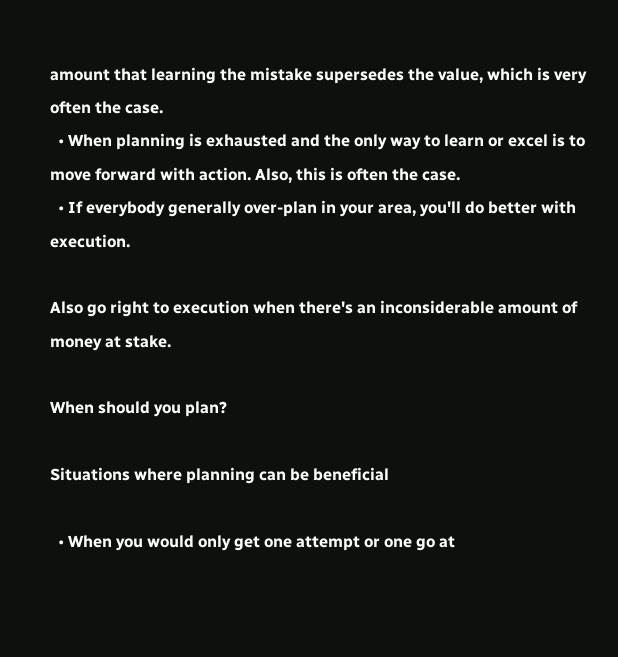amount that learning the mistake supersedes the value, which is very often the case.
  • When planning is exhausted and the only way to learn or excel is to move forward with action. Also, this is often the case.
  • If everybody generally over-plan in your area, you'll do better with execution.

Also go right to execution when there's an inconsiderable amount of money at stake.

When should you plan?

Situations where planning can be beneficial

  • When you would only get one attempt or one go at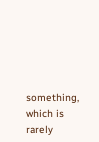something, which is rarely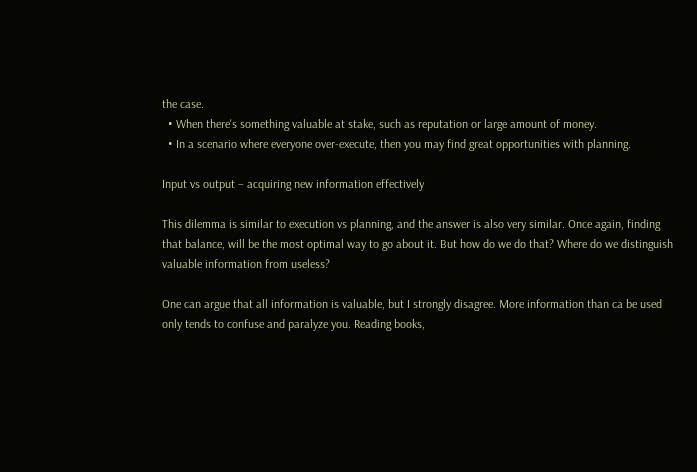the case.
  • When there's something valuable at stake, such as reputation or large amount of money.
  • In a scenario where everyone over-execute, then you may find great opportunities with planning.

Input vs output – acquiring new information effectively

This dilemma is similar to execution vs planning, and the answer is also very similar. Once again, finding that balance, will be the most optimal way to go about it. But how do we do that? Where do we distinguish valuable information from useless?

One can argue that all information is valuable, but I strongly disagree. More information than ca be used only tends to confuse and paralyze you. Reading books,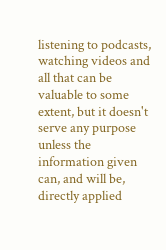listening to podcasts, watching videos and all that can be valuable to some extent, but it doesn't serve any purpose unless the information given can, and will be, directly applied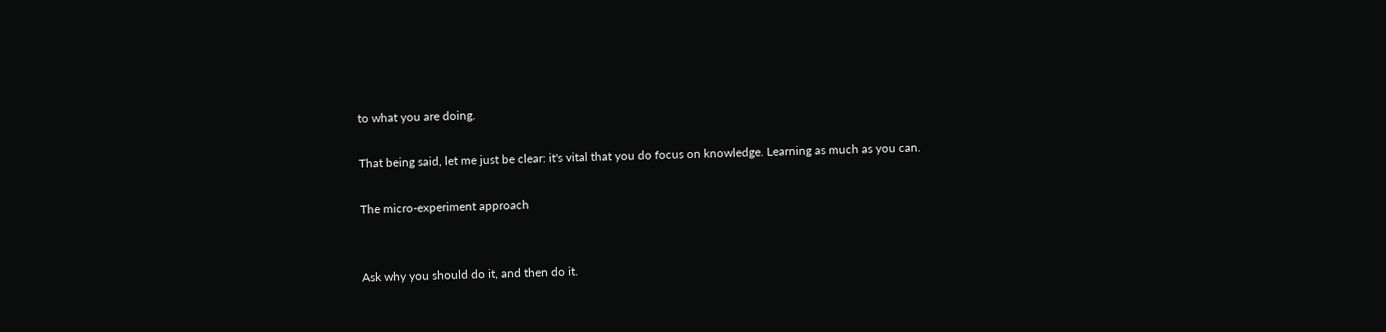to what you are doing.

That being said, let me just be clear: it's vital that you do focus on knowledge. Learning as much as you can.

The micro-experiment approach


Ask why you should do it, and then do it.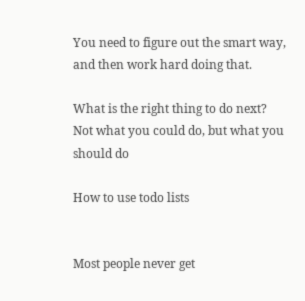You need to figure out the smart way, and then work hard doing that.

What is the right thing to do next? Not what you could do, but what you should do

How to use todo lists


Most people never get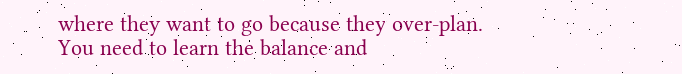where they want to go because they over-plan. You need to learn the balance and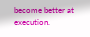become better at execution.